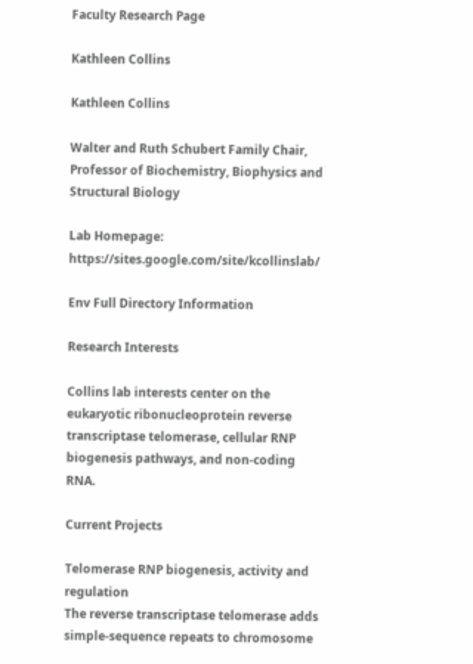Faculty Research Page

Kathleen Collins

Kathleen Collins

Walter and Ruth Schubert Family Chair, Professor of Biochemistry, Biophysics and Structural Biology

Lab Homepage: https://sites.google.com/site/kcollinslab/

Env Full Directory Information

Research Interests

Collins lab interests center on the eukaryotic ribonucleoprotein reverse transcriptase telomerase, cellular RNP biogenesis pathways, and non-coding RNA.

Current Projects

Telomerase RNP biogenesis, activity and regulation
The reverse transcriptase telomerase adds simple-sequence repeats to chromosome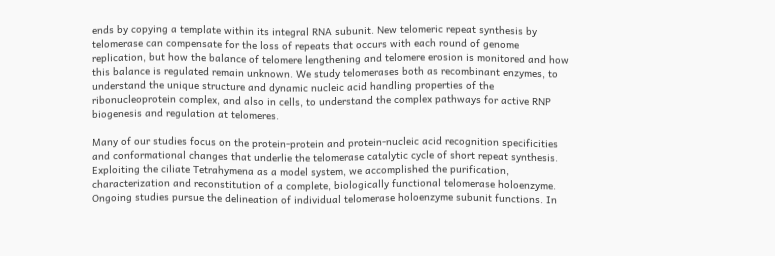ends by copying a template within its integral RNA subunit. New telomeric repeat synthesis by telomerase can compensate for the loss of repeats that occurs with each round of genome replication, but how the balance of telomere lengthening and telomere erosion is monitored and how this balance is regulated remain unknown. We study telomerases both as recombinant enzymes, to understand the unique structure and dynamic nucleic acid handling properties of the ribonucleoprotein complex, and also in cells, to understand the complex pathways for active RNP biogenesis and regulation at telomeres.

Many of our studies focus on the protein-protein and protein-nucleic acid recognition specificities and conformational changes that underlie the telomerase catalytic cycle of short repeat synthesis. Exploiting the ciliate Tetrahymena as a model system, we accomplished the purification, characterization and reconstitution of a complete, biologically functional telomerase holoenzyme. Ongoing studies pursue the delineation of individual telomerase holoenzyme subunit functions. In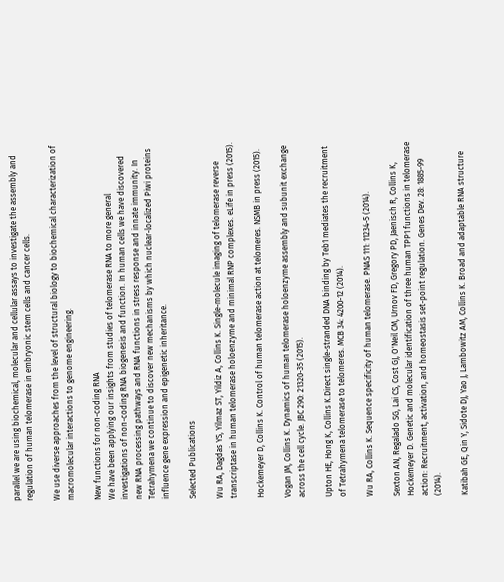parallel we are using biochemical, molecular and cellular assays to investigate the assembly and regulation of human telomerase in embryonic stem cells and cancer cells.

We use diverse approaches from the level of structural biology to biochemical characterization of macromolecular interactions to genome engineering.

New functions for non-coding RNA
We have been applying our insights from studies of telomerase RNA to more general investigations of non-coding RNA biogenesis and function. In human cells we have discovered new RNA processing pathways and RNA functions in stress response and innate immunity. In Tetrahymena we continue to discover new mechanisms by which nuclear-localized Piwi proteins influence gene expression and epigenetic inheritance.

Selected Publications

Wu RA, Dagdas YS, Yilmaz ST, Yildiz A, Collins K. Single-molecule imaging of telomerase reverse transcriptase in human telomerase holoenzyme and minimal RNP complexes. eLife in press (2015).

Hockemeyer D, Collins K. Control of human telomerase action at telomeres. NSMB in press (2015).

Vogan JM, Collins K. Dynamics of human telomerase holoenzyme assembly and subunit exchange across the cell cycle. JBC 290: 21320-35 (2015).

Upton HE, Hong K, Collins K.Direct single-stranded DNA binding by Teb1 mediates the recruitment of Tetrahymena telomerase to telomeres. MCB 34: 4200-12 (2014).

Wu RA, Collins K. Sequence specificity of human telomerase. PNAS 111: 11234-5 (2014).

Sexton AN, Regalado SG, Lai CS, Cost GJ, O'Neil CM, Urnov FD, Gregory PD, Jaenisch R, Collins K, Hockemeyer D. Genetic and molecular identification of three human TPP1 functions in telomerase action: Recruitment, activation, and homeostasis set-point regulation. Genes Dev. 28: 1885-99 (2014).

Katibah GE, Qin Y, Sidote DJ, Yao J, Lambowitz AM, Collins K. Broad and adaptable RNA structure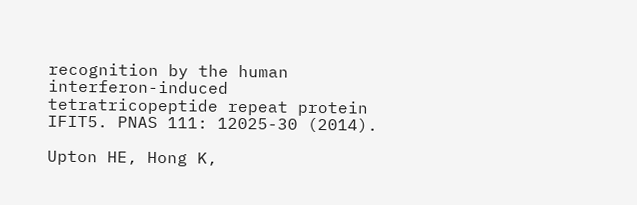recognition by the human interferon-induced tetratricopeptide repeat protein IFIT5. PNAS 111: 12025-30 (2014).

Upton HE, Hong K,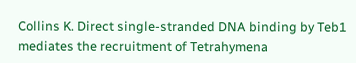Collins K. Direct single-stranded DNA binding by Teb1 mediates the recruitment of Tetrahymena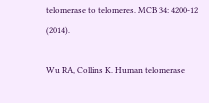telomerase to telomeres. MCB 34: 4200-12 (2014).

Wu RA, Collins K. Human telomerase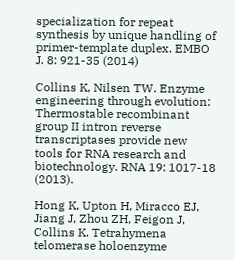specialization for repeat synthesis by unique handling of primer-template duplex. EMBO J. 8: 921-35 (2014)

Collins K, Nilsen TW. Enzyme engineering through evolution: Thermostable recombinant group II intron reverse transcriptases provide new tools for RNA research and biotechnology. RNA 19: 1017-18 (2013).

Hong K, Upton H, Miracco EJ, Jiang J, Zhou ZH, Feigon J, Collins K. Tetrahymena telomerase holoenzyme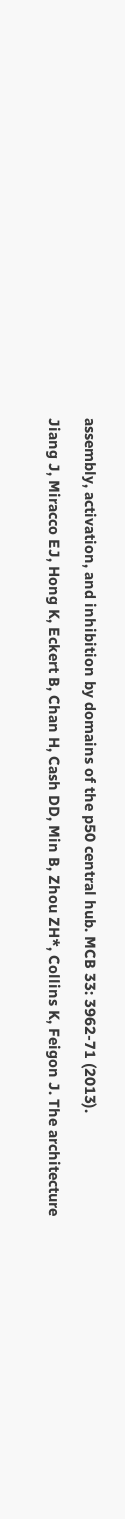assembly, activation, and inhibition by domains of the p50 central hub. MCB 33: 3962-71 (2013).

Jiang J, Miracco EJ, Hong K, Eckert B, Chan H, Cash DD, Min B, Zhou ZH*, Collins K, Feigon J. The architecture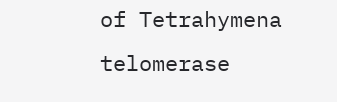of Tetrahymena telomerase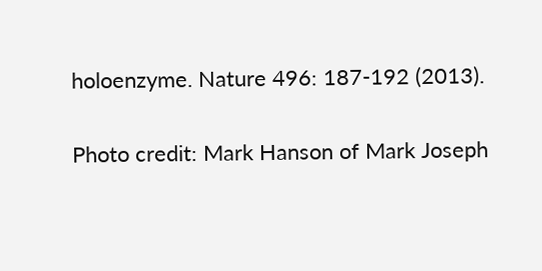holoenzyme. Nature 496: 187-192 (2013).

Photo credit: Mark Hanson of Mark Joseph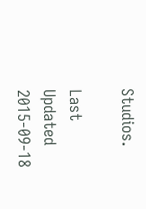Studios.

Last Updated 2015-09-18